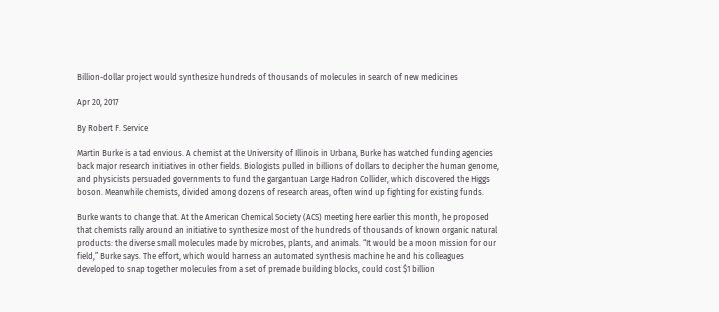Billion-dollar project would synthesize hundreds of thousands of molecules in search of new medicines

Apr 20, 2017

By Robert F. Service

Martin Burke is a tad envious. A chemist at the University of Illinois in Urbana, Burke has watched funding agencies back major research initiatives in other fields. Biologists pulled in billions of dollars to decipher the human genome, and physicists persuaded governments to fund the gargantuan Large Hadron Collider, which discovered the Higgs boson. Meanwhile chemists, divided among dozens of research areas, often wind up fighting for existing funds.

Burke wants to change that. At the American Chemical Society (ACS) meeting here earlier this month, he proposed that chemists rally around an initiative to synthesize most of the hundreds of thousands of known organic natural products: the diverse small molecules made by microbes, plants, and animals. “It would be a moon mission for our field,” Burke says. The effort, which would harness an automated synthesis machine he and his colleagues developed to snap together molecules from a set of premade building blocks, could cost $1 billion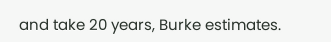and take 20 years, Burke estimates.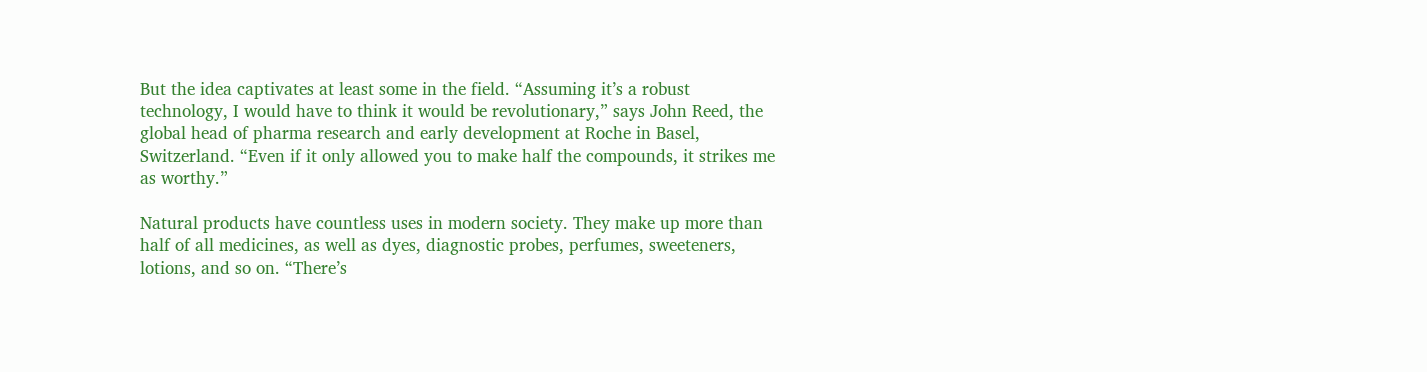But the idea captivates at least some in the field. “Assuming it’s a robust technology, I would have to think it would be revolutionary,” says John Reed, the global head of pharma research and early development at Roche in Basel, Switzerland. “Even if it only allowed you to make half the compounds, it strikes me as worthy.”

Natural products have countless uses in modern society. They make up more than half of all medicines, as well as dyes, diagnostic probes, perfumes, sweeteners, lotions, and so on. “There’s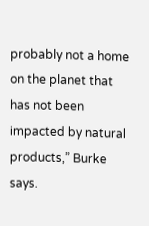probably not a home on the planet that has not been impacted by natural products,” Burke says.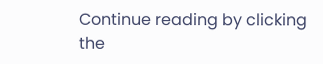Continue reading by clicking the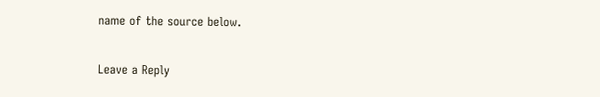name of the source below.

Leave a Reply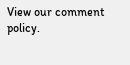View our comment policy.